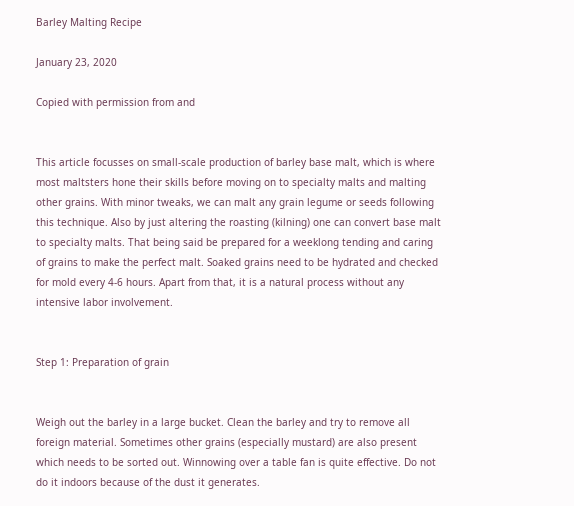Barley Malting Recipe

January 23, 2020

Copied with permission from and


This article focusses on small-scale production of barley base malt, which is where most maltsters hone their skills before moving on to specialty malts and malting other grains. With minor tweaks, we can malt any grain legume or seeds following this technique. Also by just altering the roasting (kilning) one can convert base malt to specialty malts. That being said be prepared for a weeklong tending and caring of grains to make the perfect malt. Soaked grains need to be hydrated and checked for mold every 4-6 hours. Apart from that, it is a natural process without any intensive labor involvement.


Step 1: Preparation of grain


Weigh out the barley in a large bucket. Clean the barley and try to remove all foreign material. Sometimes other grains (especially mustard) are also present which needs to be sorted out. Winnowing over a table fan is quite effective. Do not do it indoors because of the dust it generates.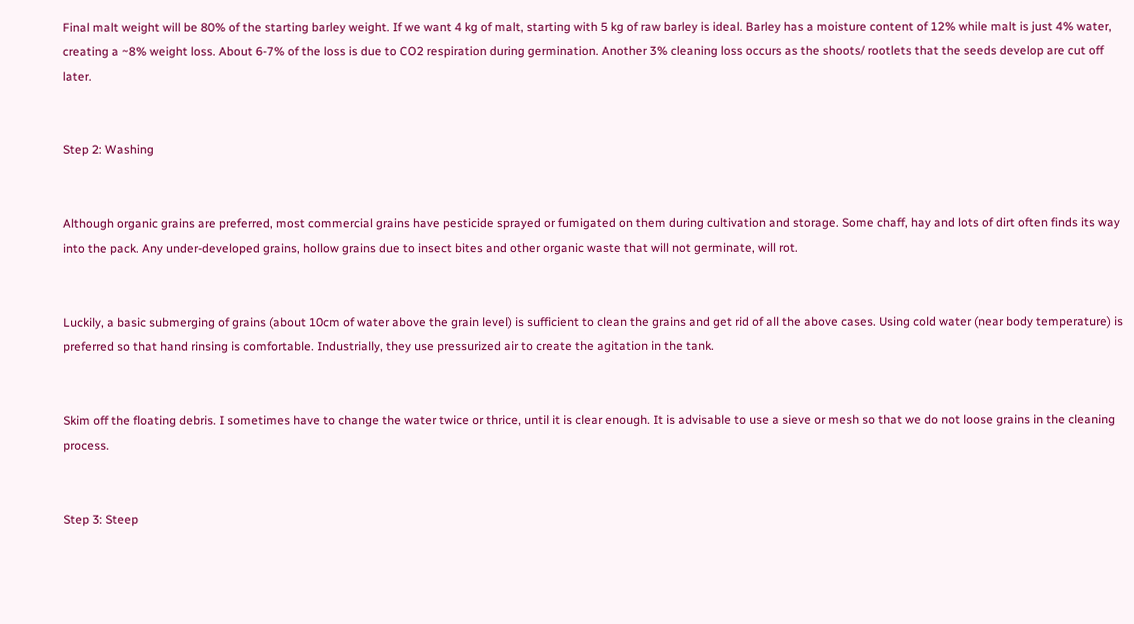Final malt weight will be 80% of the starting barley weight. If we want 4 kg of malt, starting with 5 kg of raw barley is ideal. Barley has a moisture content of 12% while malt is just 4% water, creating a ~8% weight loss. About 6-7% of the loss is due to CO2 respiration during germination. Another 3% cleaning loss occurs as the shoots/ rootlets that the seeds develop are cut off later.


Step 2: Washing


Although organic grains are preferred, most commercial grains have pesticide sprayed or fumigated on them during cultivation and storage. Some chaff, hay and lots of dirt often finds its way into the pack. Any under-developed grains, hollow grains due to insect bites and other organic waste that will not germinate, will rot.


Luckily, a basic submerging of grains (about 10cm of water above the grain level) is sufficient to clean the grains and get rid of all the above cases. Using cold water (near body temperature) is preferred so that hand rinsing is comfortable. Industrially, they use pressurized air to create the agitation in the tank.


Skim off the floating debris. I sometimes have to change the water twice or thrice, until it is clear enough. It is advisable to use a sieve or mesh so that we do not loose grains in the cleaning process.


Step 3: Steep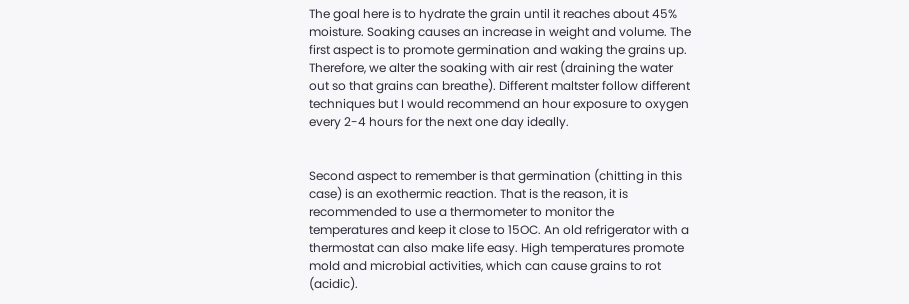The goal here is to hydrate the grain until it reaches about 45% moisture. Soaking causes an increase in weight and volume. The first aspect is to promote germination and waking the grains up. Therefore, we alter the soaking with air rest (draining the water out so that grains can breathe). Different maltster follow different techniques but I would recommend an hour exposure to oxygen every 2-4 hours for the next one day ideally.


Second aspect to remember is that germination (chitting in this case) is an exothermic reaction. That is the reason, it is recommended to use a thermometer to monitor the temperatures and keep it close to 15OC. An old refrigerator with a thermostat can also make life easy. High temperatures promote mold and microbial activities, which can cause grains to rot (acidic).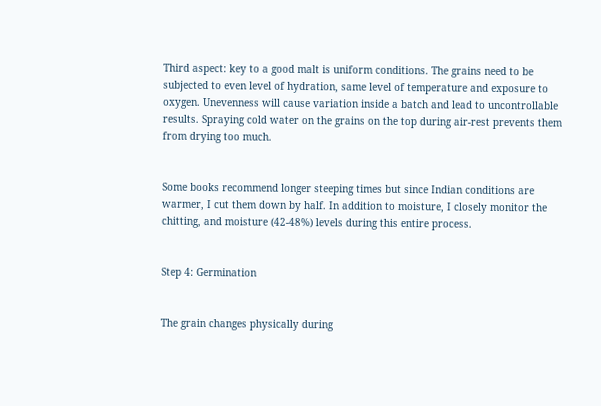Third aspect: key to a good malt is uniform conditions. The grains need to be subjected to even level of hydration, same level of temperature and exposure to oxygen. Unevenness will cause variation inside a batch and lead to uncontrollable results. Spraying cold water on the grains on the top during air-rest prevents them from drying too much.


Some books recommend longer steeping times but since Indian conditions are warmer, I cut them down by half. In addition to moisture, I closely monitor the chitting, and moisture (42-48%) levels during this entire process.


Step 4: Germination


The grain changes physically during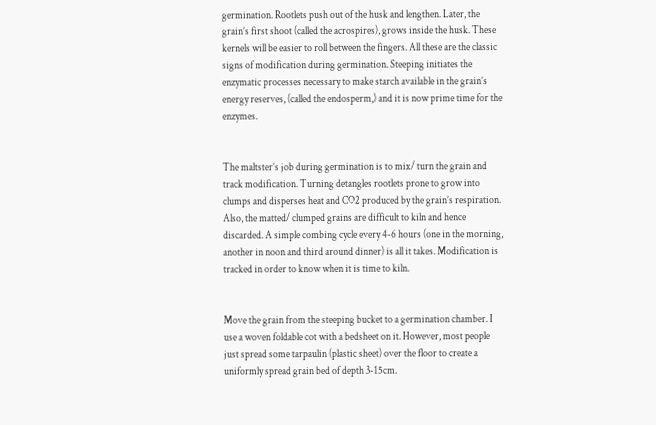germination. Rootlets push out of the husk and lengthen. Later, the grain’s first shoot (called the acrospires), grows inside the husk. These kernels will be easier to roll between the fingers. All these are the classic signs of modification during germination. Steeping initiates the enzymatic processes necessary to make starch available in the grain’s energy reserves, (called the endosperm,) and it is now prime time for the enzymes.


The maltster’s job during germination is to mix/ turn the grain and track modification. Turning detangles rootlets prone to grow into clumps and disperses heat and CO2 produced by the grain’s respiration. Also, the matted/ clumped grains are difficult to kiln and hence discarded. A simple combing cycle every 4-6 hours (one in the morning, another in noon and third around dinner) is all it takes. Modification is tracked in order to know when it is time to kiln.


Move the grain from the steeping bucket to a germination chamber. I use a woven foldable cot with a bedsheet on it. However, most people just spread some tarpaulin (plastic sheet) over the floor to create a uniformly spread grain bed of depth 3-15cm.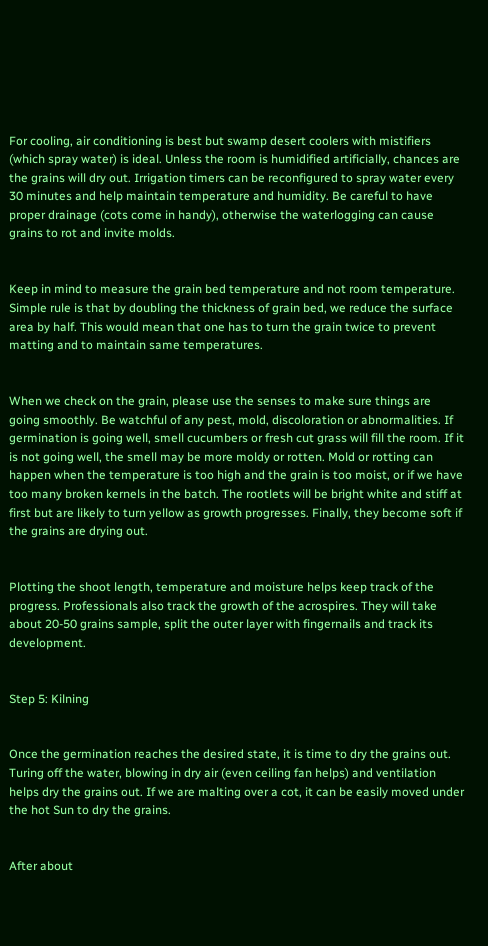For cooling, air conditioning is best but swamp desert coolers with mistifiers (which spray water) is ideal. Unless the room is humidified artificially, chances are the grains will dry out. Irrigation timers can be reconfigured to spray water every 30 minutes and help maintain temperature and humidity. Be careful to have proper drainage (cots come in handy), otherwise the waterlogging can cause grains to rot and invite molds.


Keep in mind to measure the grain bed temperature and not room temperature. Simple rule is that by doubling the thickness of grain bed, we reduce the surface area by half. This would mean that one has to turn the grain twice to prevent matting and to maintain same temperatures.


When we check on the grain, please use the senses to make sure things are going smoothly. Be watchful of any pest, mold, discoloration or abnormalities. If germination is going well, smell cucumbers or fresh cut grass will fill the room. If it is not going well, the smell may be more moldy or rotten. Mold or rotting can happen when the temperature is too high and the grain is too moist, or if we have too many broken kernels in the batch. The rootlets will be bright white and stiff at first but are likely to turn yellow as growth progresses. Finally, they become soft if the grains are drying out.


Plotting the shoot length, temperature and moisture helps keep track of the progress. Professionals also track the growth of the acrospires. They will take about 20-50 grains sample, split the outer layer with fingernails and track its development.


Step 5: Kilning


Once the germination reaches the desired state, it is time to dry the grains out. Turing off the water, blowing in dry air (even ceiling fan helps) and ventilation helps dry the grains out. If we are malting over a cot, it can be easily moved under the hot Sun to dry the grains.


After about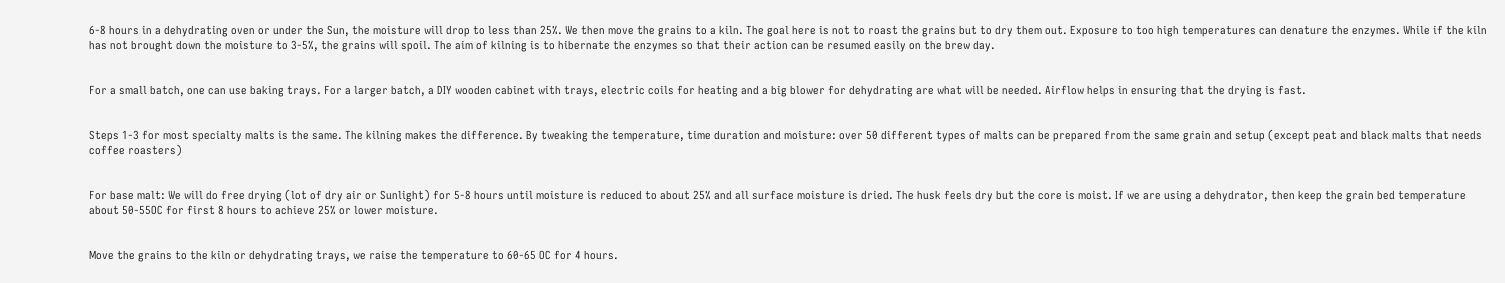6-8 hours in a dehydrating oven or under the Sun, the moisture will drop to less than 25%. We then move the grains to a kiln. The goal here is not to roast the grains but to dry them out. Exposure to too high temperatures can denature the enzymes. While if the kiln has not brought down the moisture to 3-5%, the grains will spoil. The aim of kilning is to hibernate the enzymes so that their action can be resumed easily on the brew day.


For a small batch, one can use baking trays. For a larger batch, a DIY wooden cabinet with trays, electric coils for heating and a big blower for dehydrating are what will be needed. Airflow helps in ensuring that the drying is fast.


Steps 1-3 for most specialty malts is the same. The kilning makes the difference. By tweaking the temperature, time duration and moisture: over 50 different types of malts can be prepared from the same grain and setup (except peat and black malts that needs coffee roasters)


For base malt: We will do free drying (lot of dry air or Sunlight) for 5-8 hours until moisture is reduced to about 25% and all surface moisture is dried. The husk feels dry but the core is moist. If we are using a dehydrator, then keep the grain bed temperature about 50-55OC for first 8 hours to achieve 25% or lower moisture.


Move the grains to the kiln or dehydrating trays, we raise the temperature to 60-65 OC for 4 hours.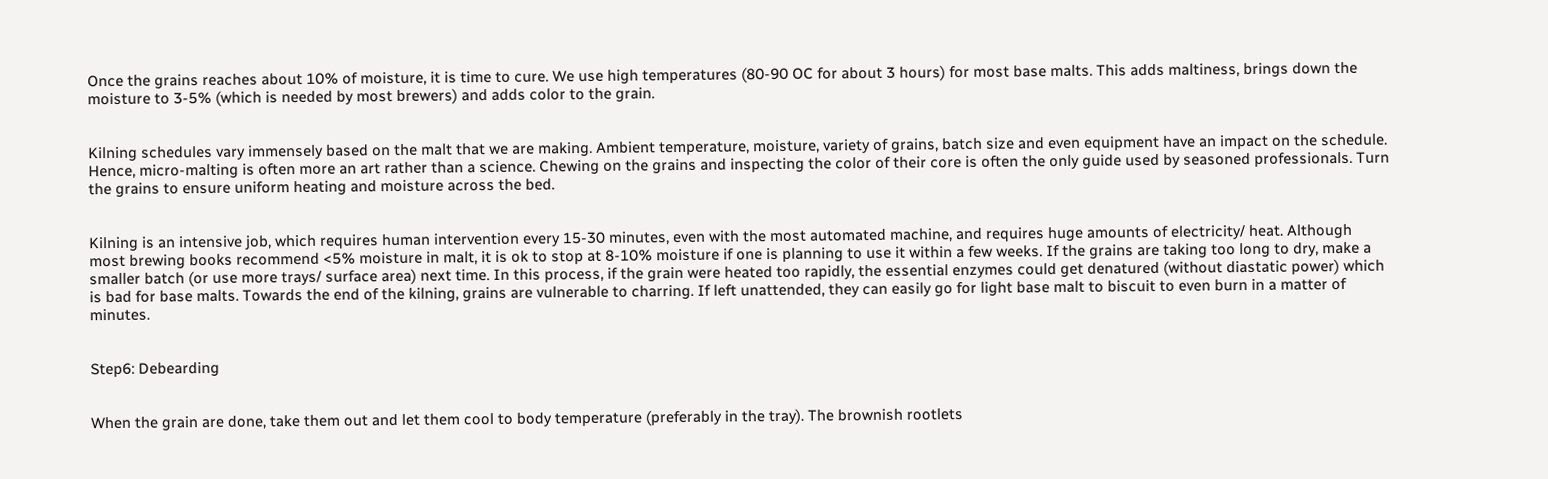Once the grains reaches about 10% of moisture, it is time to cure. We use high temperatures (80-90 OC for about 3 hours) for most base malts. This adds maltiness, brings down the moisture to 3-5% (which is needed by most brewers) and adds color to the grain.


Kilning schedules vary immensely based on the malt that we are making. Ambient temperature, moisture, variety of grains, batch size and even equipment have an impact on the schedule. Hence, micro-malting is often more an art rather than a science. Chewing on the grains and inspecting the color of their core is often the only guide used by seasoned professionals. Turn the grains to ensure uniform heating and moisture across the bed.


Kilning is an intensive job, which requires human intervention every 15-30 minutes, even with the most automated machine, and requires huge amounts of electricity/ heat. Although most brewing books recommend <5% moisture in malt, it is ok to stop at 8-10% moisture if one is planning to use it within a few weeks. If the grains are taking too long to dry, make a smaller batch (or use more trays/ surface area) next time. In this process, if the grain were heated too rapidly, the essential enzymes could get denatured (without diastatic power) which is bad for base malts. Towards the end of the kilning, grains are vulnerable to charring. If left unattended, they can easily go for light base malt to biscuit to even burn in a matter of minutes.


Step6: Debearding


When the grain are done, take them out and let them cool to body temperature (preferably in the tray). The brownish rootlets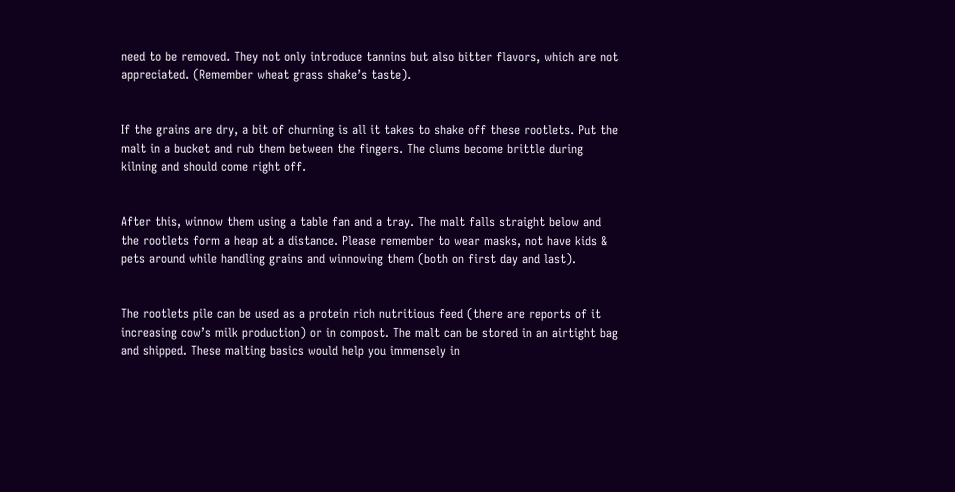need to be removed. They not only introduce tannins but also bitter flavors, which are not appreciated. (Remember wheat grass shake’s taste).


If the grains are dry, a bit of churning is all it takes to shake off these rootlets. Put the malt in a bucket and rub them between the fingers. The clums become brittle during kilning and should come right off.


After this, winnow them using a table fan and a tray. The malt falls straight below and the rootlets form a heap at a distance. Please remember to wear masks, not have kids & pets around while handling grains and winnowing them (both on first day and last).


The rootlets pile can be used as a protein rich nutritious feed (there are reports of it increasing cow’s milk production) or in compost. The malt can be stored in an airtight bag and shipped. These malting basics would help you immensely in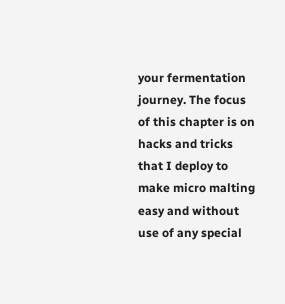your fermentation journey. The focus of this chapter is on hacks and tricks that I deploy to make micro malting easy and without use of any special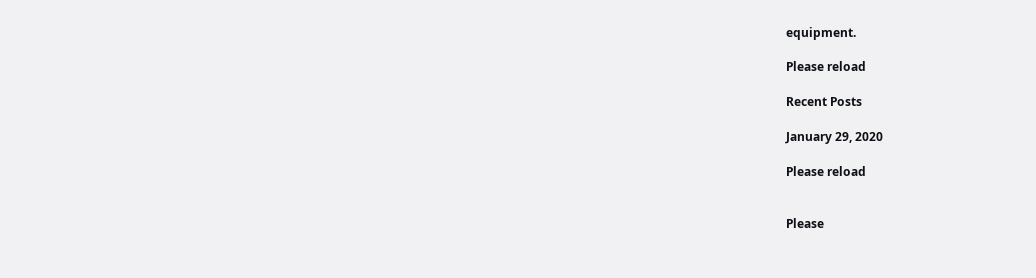equipment.

Please reload

Recent Posts

January 29, 2020

Please reload


Please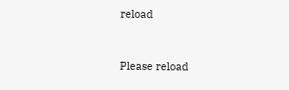reload


Please reload